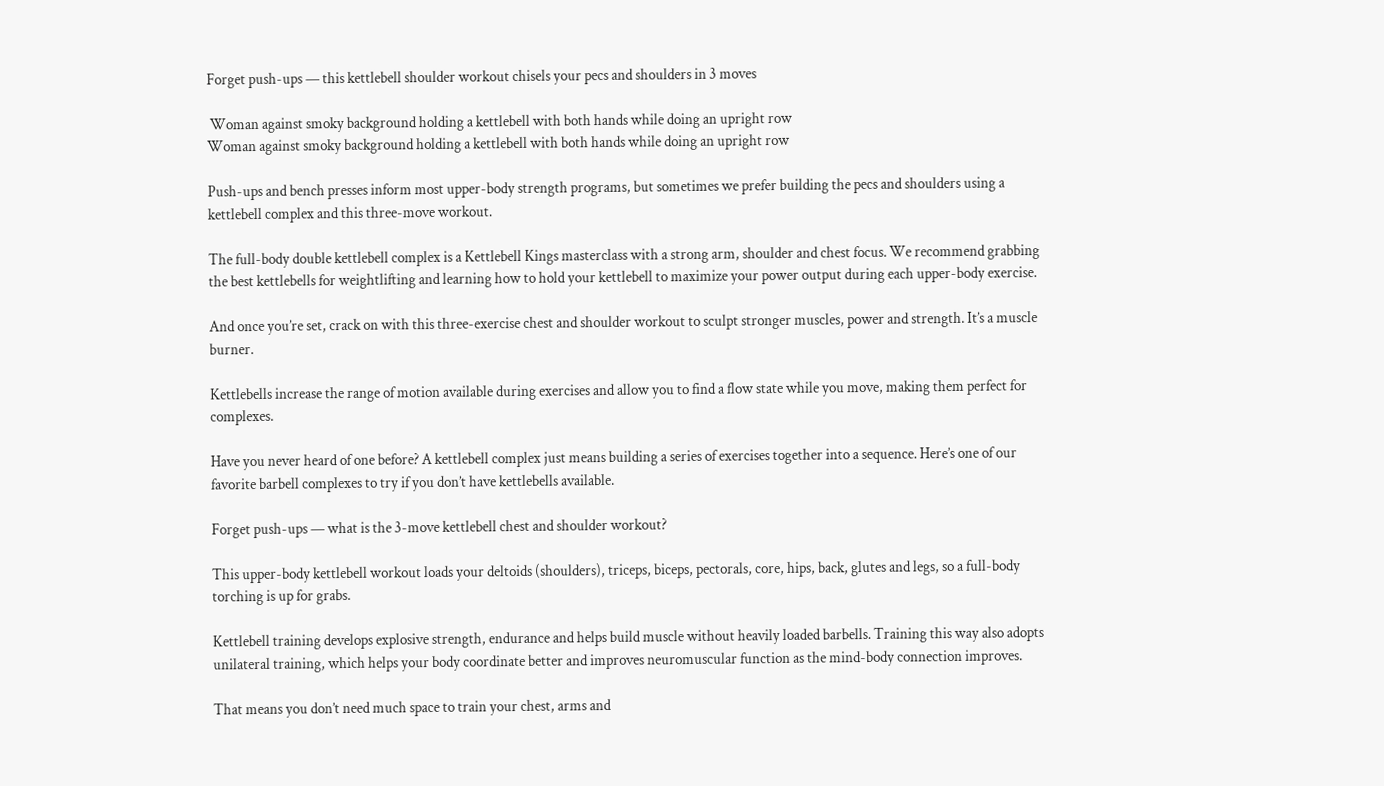Forget push-ups — this kettlebell shoulder workout chisels your pecs and shoulders in 3 moves

 Woman against smoky background holding a kettlebell with both hands while doing an upright row
Woman against smoky background holding a kettlebell with both hands while doing an upright row

Push-ups and bench presses inform most upper-body strength programs, but sometimes we prefer building the pecs and shoulders using a kettlebell complex and this three-move workout.

The full-body double kettlebell complex is a Kettlebell Kings masterclass with a strong arm, shoulder and chest focus. We recommend grabbing the best kettlebells for weightlifting and learning how to hold your kettlebell to maximize your power output during each upper-body exercise.

And once you’re set, crack on with this three-exercise chest and shoulder workout to sculpt stronger muscles, power and strength. It’s a muscle burner.

Kettlebells increase the range of motion available during exercises and allow you to find a flow state while you move, making them perfect for complexes.

Have you never heard of one before? A kettlebell complex just means building a series of exercises together into a sequence. Here’s one of our favorite barbell complexes to try if you don’t have kettlebells available.

Forget push-ups — what is the 3-move kettlebell chest and shoulder workout?

This upper-body kettlebell workout loads your deltoids (shoulders), triceps, biceps, pectorals, core, hips, back, glutes and legs, so a full-body torching is up for grabs.

Kettlebell training develops explosive strength, endurance and helps build muscle without heavily loaded barbells. Training this way also adopts unilateral training, which helps your body coordinate better and improves neuromuscular function as the mind-body connection improves.

That means you don’t need much space to train your chest, arms and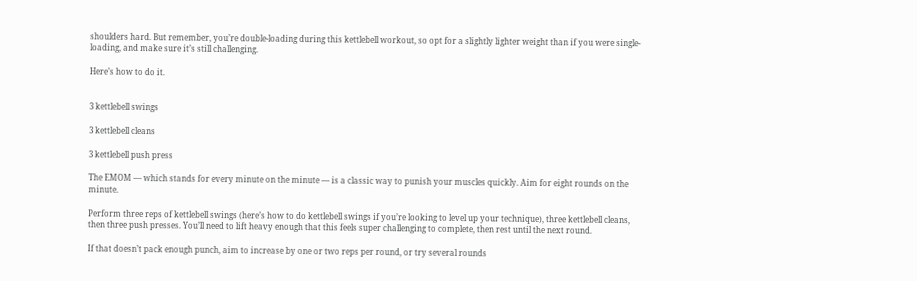shoulders hard. But remember, you’re double-loading during this kettlebell workout, so opt for a slightly lighter weight than if you were single-loading, and make sure it’s still challenging.

Here’s how to do it.


3 kettlebell swings

3 kettlebell cleans

3 kettlebell push press

The EMOM — which stands for every minute on the minute — is a classic way to punish your muscles quickly. Aim for eight rounds on the minute.

Perform three reps of kettlebell swings (here’s how to do kettlebell swings if you’re looking to level up your technique), three kettlebell cleans, then three push presses. You’ll need to lift heavy enough that this feels super challenging to complete, then rest until the next round.

If that doesn’t pack enough punch, aim to increase by one or two reps per round, or try several rounds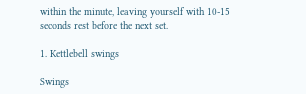within the minute, leaving yourself with 10-15 seconds rest before the next set.

1. Kettlebell swings

Swings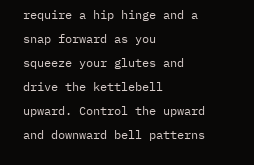require a hip hinge and a snap forward as you squeeze your glutes and drive the kettlebell upward. Control the upward and downward bell patterns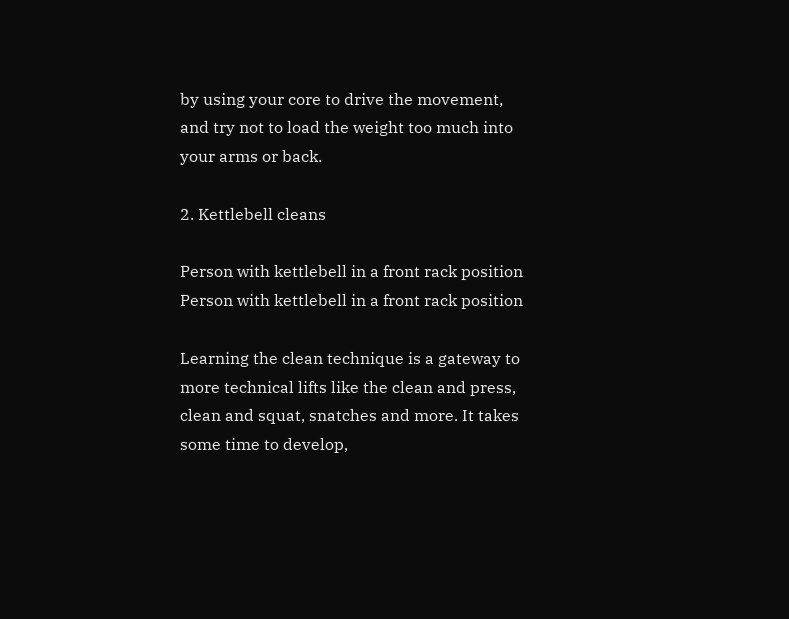by using your core to drive the movement, and try not to load the weight too much into your arms or back.

2. Kettlebell cleans

Person with kettlebell in a front rack position
Person with kettlebell in a front rack position

Learning the clean technique is a gateway to more technical lifts like the clean and press, clean and squat, snatches and more. It takes some time to develop,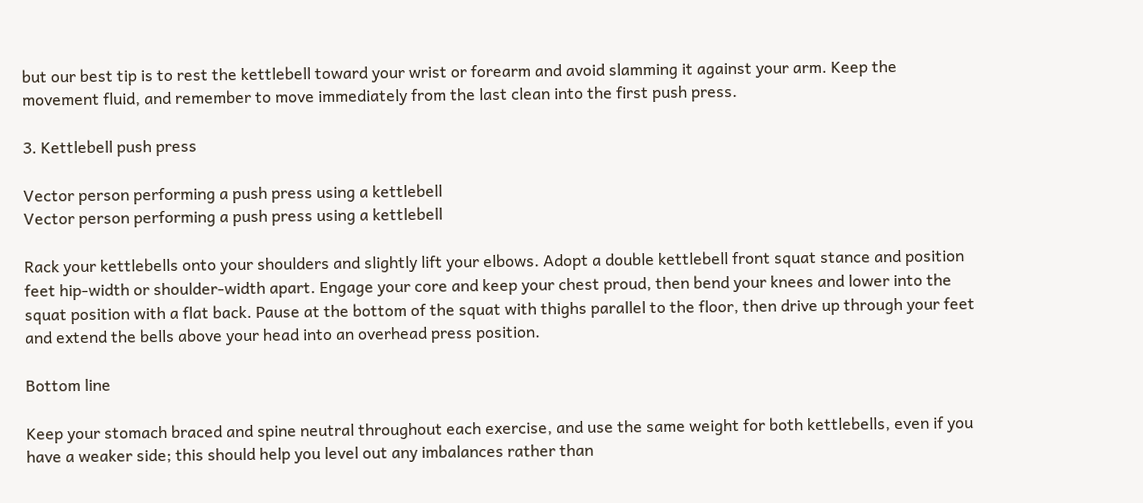but our best tip is to rest the kettlebell toward your wrist or forearm and avoid slamming it against your arm. Keep the movement fluid, and remember to move immediately from the last clean into the first push press.

3. Kettlebell push press

Vector person performing a push press using a kettlebell
Vector person performing a push press using a kettlebell

Rack your kettlebells onto your shoulders and slightly lift your elbows. Adopt a double kettlebell front squat stance and position feet hip-width or shoulder-width apart. Engage your core and keep your chest proud, then bend your knees and lower into the squat position with a flat back. Pause at the bottom of the squat with thighs parallel to the floor, then drive up through your feet and extend the bells above your head into an overhead press position.

Bottom line

Keep your stomach braced and spine neutral throughout each exercise, and use the same weight for both kettlebells, even if you have a weaker side; this should help you level out any imbalances rather than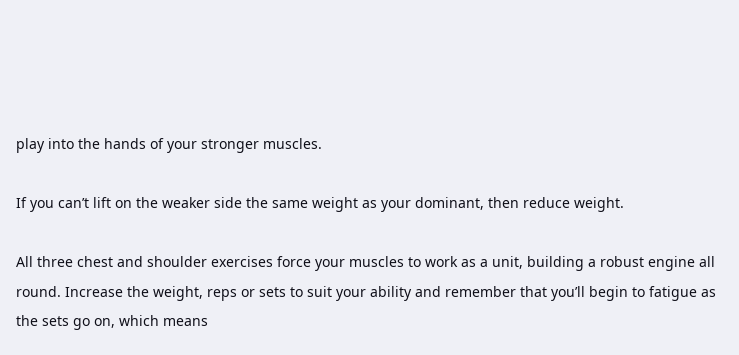play into the hands of your stronger muscles.

If you can’t lift on the weaker side the same weight as your dominant, then reduce weight.

All three chest and shoulder exercises force your muscles to work as a unit, building a robust engine all round. Increase the weight, reps or sets to suit your ability and remember that you’ll begin to fatigue as the sets go on, which means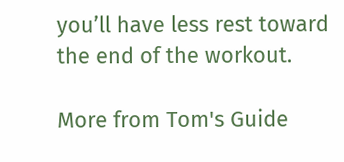you’ll have less rest toward the end of the workout.

More from Tom's Guide